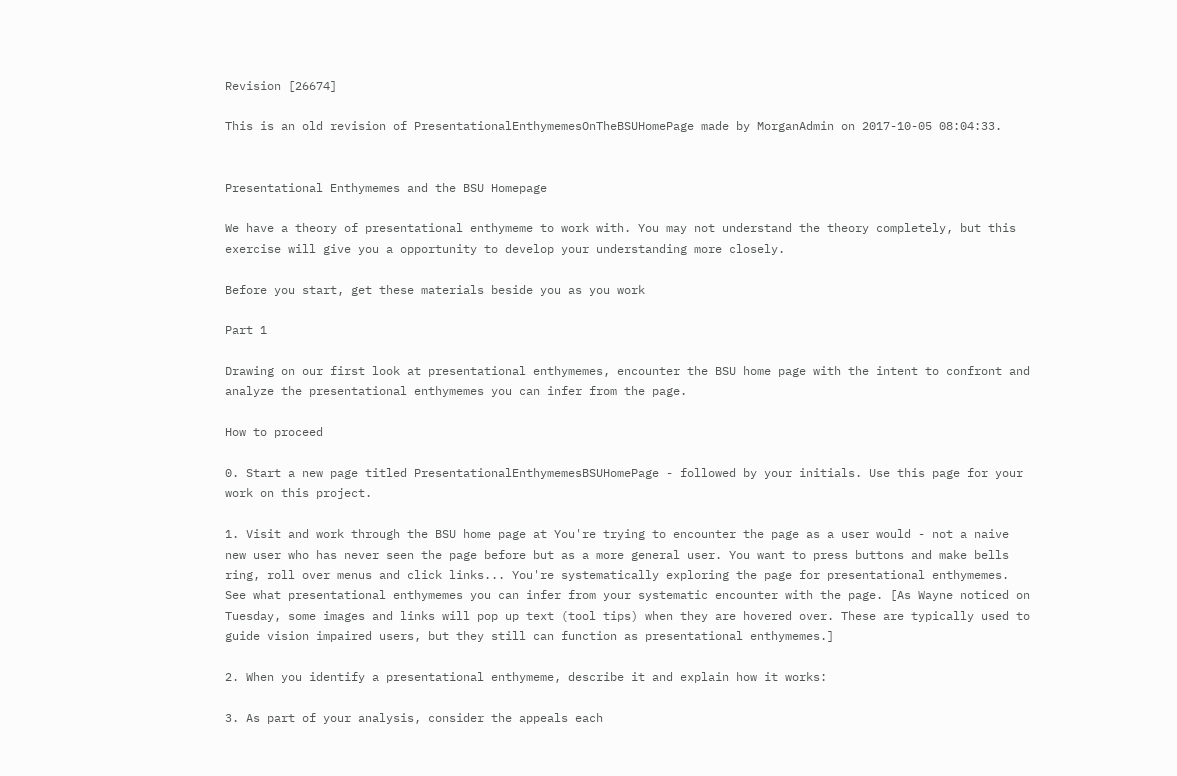Revision [26674]

This is an old revision of PresentationalEnthymemesOnTheBSUHomePage made by MorganAdmin on 2017-10-05 08:04:33.


Presentational Enthymemes and the BSU Homepage

We have a theory of presentational enthymeme to work with. You may not understand the theory completely, but this exercise will give you a opportunity to develop your understanding more closely.

Before you start, get these materials beside you as you work

Part 1

Drawing on our first look at presentational enthymemes, encounter the BSU home page with the intent to confront and analyze the presentational enthymemes you can infer from the page.

How to proceed

0. Start a new page titled PresentationalEnthymemesBSUHomePage - followed by your initials. Use this page for your work on this project.

1. Visit and work through the BSU home page at You're trying to encounter the page as a user would - not a naive new user who has never seen the page before but as a more general user. You want to press buttons and make bells ring, roll over menus and click links... You're systematically exploring the page for presentational enthymemes. See what presentational enthymemes you can infer from your systematic encounter with the page. [As Wayne noticed on Tuesday, some images and links will pop up text (tool tips) when they are hovered over. These are typically used to guide vision impaired users, but they still can function as presentational enthymemes.]

2. When you identify a presentational enthymeme, describe it and explain how it works:

3. As part of your analysis, consider the appeals each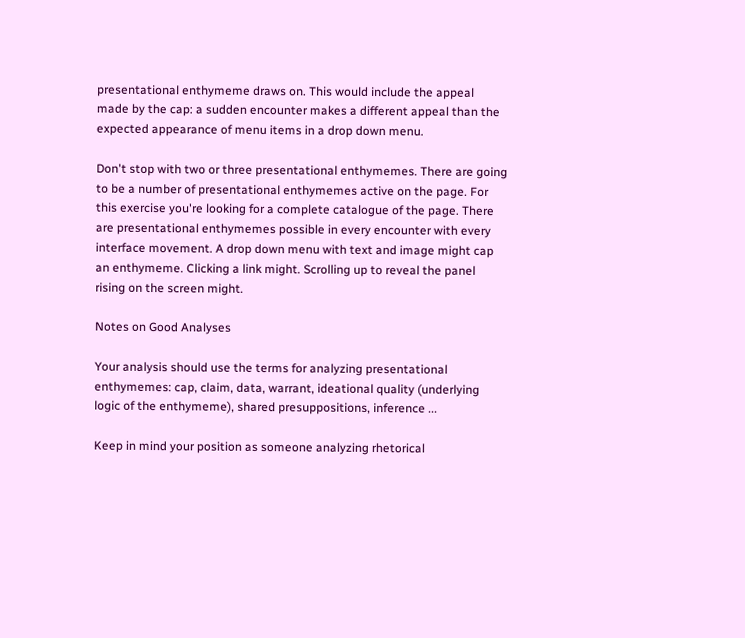presentational enthymeme draws on. This would include the appeal made by the cap: a sudden encounter makes a different appeal than the expected appearance of menu items in a drop down menu.

Don't stop with two or three presentational enthymemes. There are going to be a number of presentational enthymemes active on the page. For this exercise you're looking for a complete catalogue of the page. There are presentational enthymemes possible in every encounter with every interface movement. A drop down menu with text and image might cap an enthymeme. Clicking a link might. Scrolling up to reveal the panel rising on the screen might.

Notes on Good Analyses

Your analysis should use the terms for analyzing presentational enthymemes: cap, claim, data, warrant, ideational quality (underlying logic of the enthymeme), shared presuppositions, inference ...

Keep in mind your position as someone analyzing rhetorical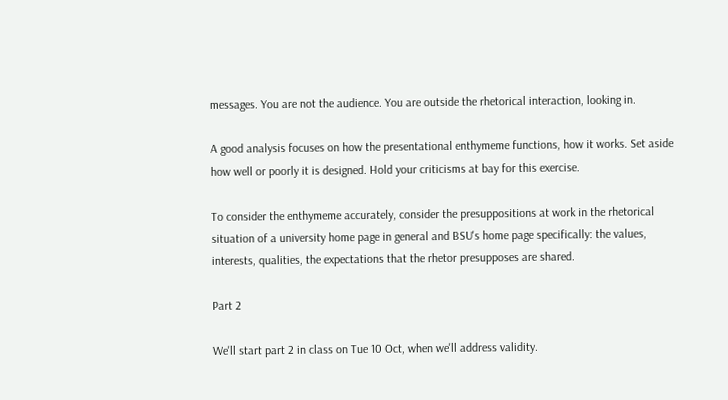messages. You are not the audience. You are outside the rhetorical interaction, looking in.

A good analysis focuses on how the presentational enthymeme functions, how it works. Set aside how well or poorly it is designed. Hold your criticisms at bay for this exercise.

To consider the enthymeme accurately, consider the presuppositions at work in the rhetorical situation of a university home page in general and BSU's home page specifically: the values, interests, qualities, the expectations that the rhetor presupposes are shared.

Part 2

We'll start part 2 in class on Tue 10 Oct, when we'll address validity.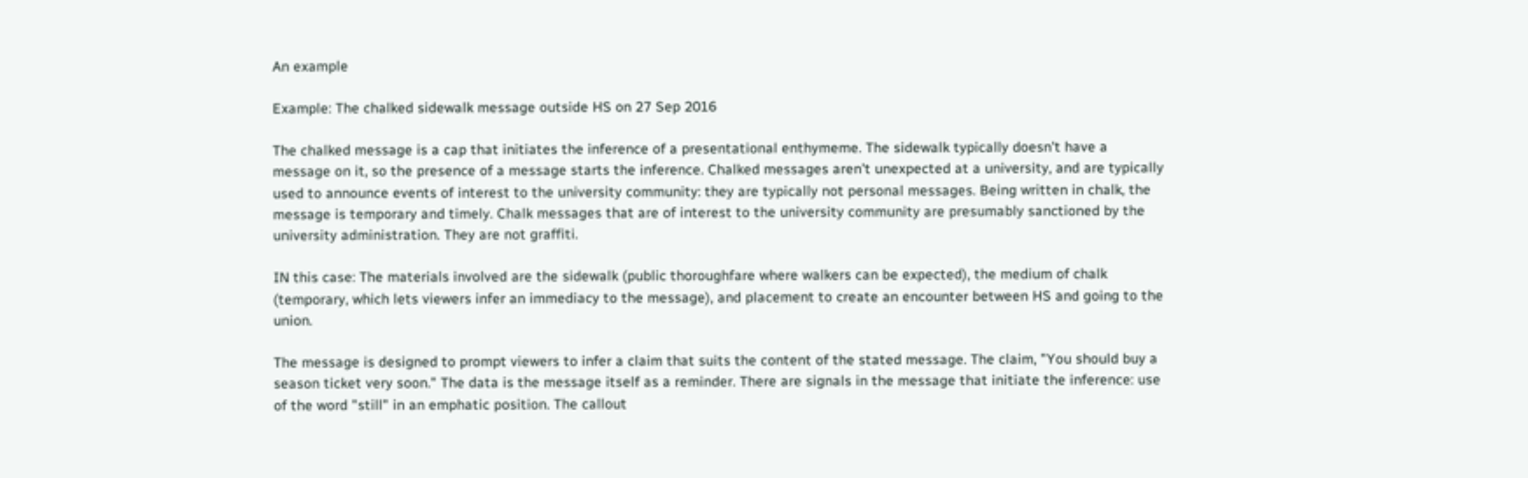An example

Example: The chalked sidewalk message outside HS on 27 Sep 2016

The chalked message is a cap that initiates the inference of a presentational enthymeme. The sidewalk typically doesn't have a message on it, so the presence of a message starts the inference. Chalked messages aren't unexpected at a university, and are typically used to announce events of interest to the university community: they are typically not personal messages. Being written in chalk, the message is temporary and timely. Chalk messages that are of interest to the university community are presumably sanctioned by the university administration. They are not graffiti.

IN this case: The materials involved are the sidewalk (public thoroughfare where walkers can be expected), the medium of chalk (temporary, which lets viewers infer an immediacy to the message), and placement to create an encounter between HS and going to the union.

The message is designed to prompt viewers to infer a claim that suits the content of the stated message. The claim, "You should buy a season ticket very soon." The data is the message itself as a reminder. There are signals in the message that initiate the inference: use of the word "still" in an emphatic position. The callout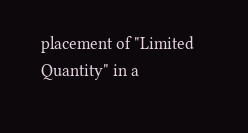placement of "Limited Quantity" in a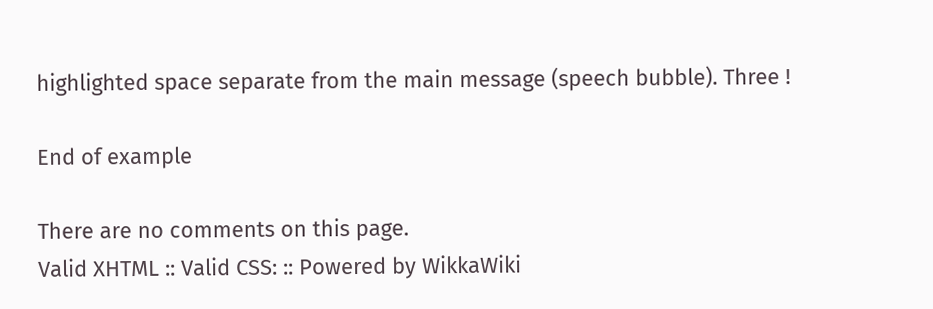highlighted space separate from the main message (speech bubble). Three !

End of example

There are no comments on this page.
Valid XHTML :: Valid CSS: :: Powered by WikkaWiki